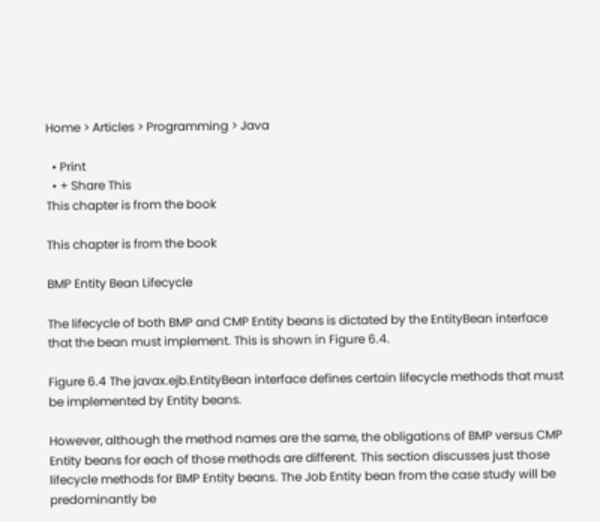Home > Articles > Programming > Java

  • Print
  • + Share This
This chapter is from the book

This chapter is from the book

BMP Entity Bean Lifecycle

The lifecycle of both BMP and CMP Entity beans is dictated by the EntityBean interface that the bean must implement. This is shown in Figure 6.4.

Figure 6.4 The javax.ejb.EntityBean interface defines certain lifecycle methods that must be implemented by Entity beans.

However, although the method names are the same, the obligations of BMP versus CMP Entity beans for each of those methods are different. This section discusses just those lifecycle methods for BMP Entity beans. The Job Entity bean from the case study will be predominantly be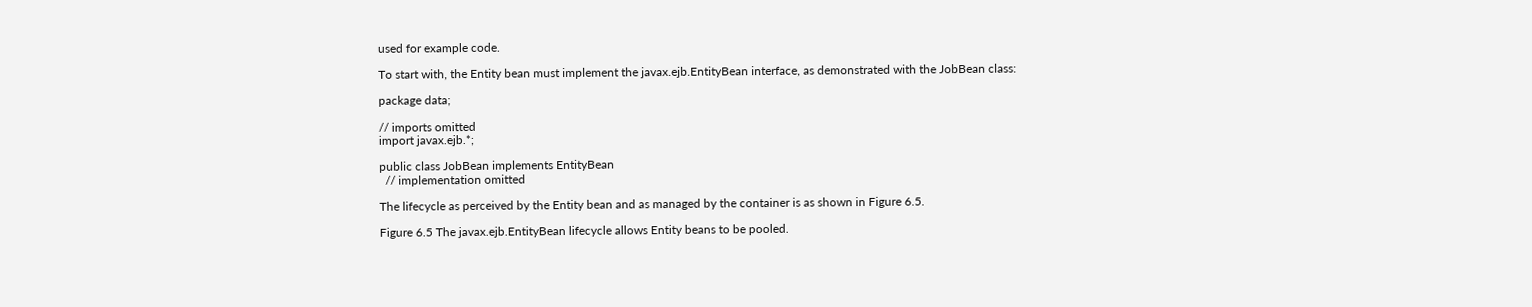used for example code.

To start with, the Entity bean must implement the javax.ejb.EntityBean interface, as demonstrated with the JobBean class:

package data;

// imports omitted
import javax.ejb.*;

public class JobBean implements EntityBean
  // implementation omitted

The lifecycle as perceived by the Entity bean and as managed by the container is as shown in Figure 6.5.

Figure 6.5 The javax.ejb.EntityBean lifecycle allows Entity beans to be pooled.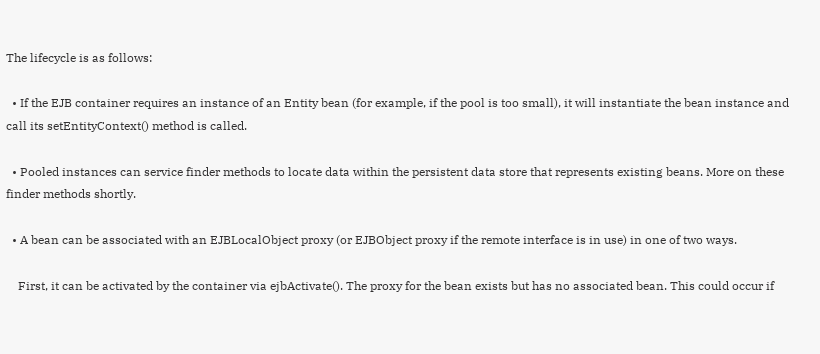The lifecycle is as follows:

  • If the EJB container requires an instance of an Entity bean (for example, if the pool is too small), it will instantiate the bean instance and call its setEntityContext() method is called.

  • Pooled instances can service finder methods to locate data within the persistent data store that represents existing beans. More on these finder methods shortly.

  • A bean can be associated with an EJBLocalObject proxy (or EJBObject proxy if the remote interface is in use) in one of two ways.

    First, it can be activated by the container via ejbActivate(). The proxy for the bean exists but has no associated bean. This could occur if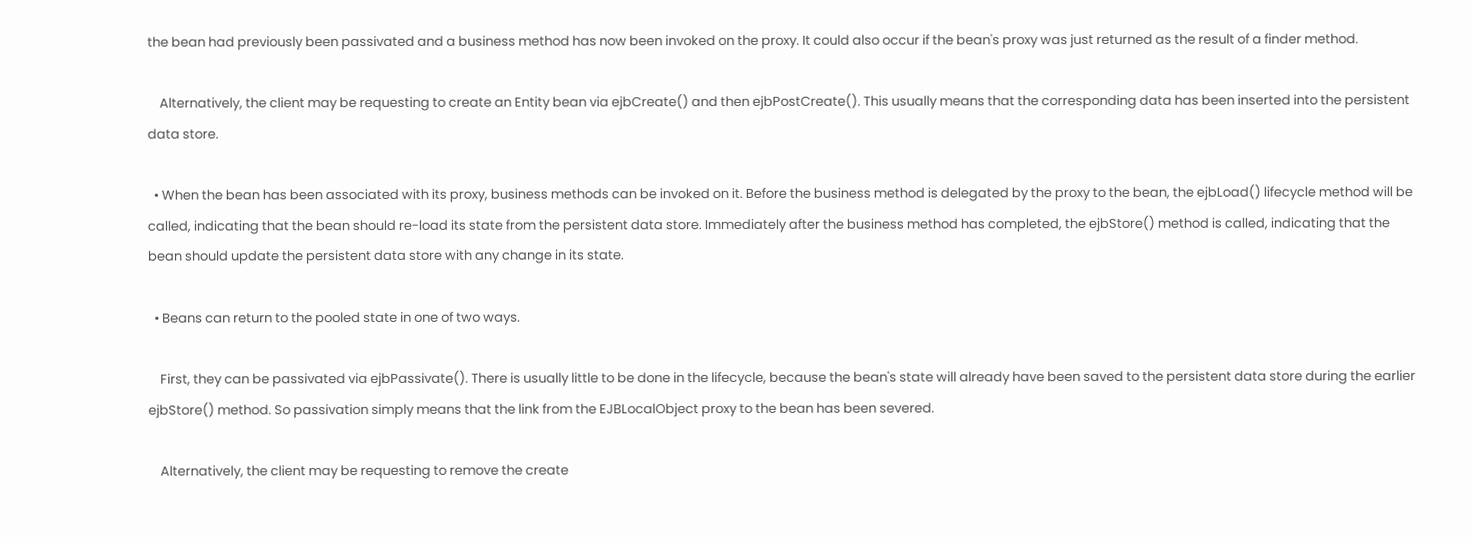the bean had previously been passivated and a business method has now been invoked on the proxy. It could also occur if the bean's proxy was just returned as the result of a finder method.

    Alternatively, the client may be requesting to create an Entity bean via ejbCreate() and then ejbPostCreate(). This usually means that the corresponding data has been inserted into the persistent data store.

  • When the bean has been associated with its proxy, business methods can be invoked on it. Before the business method is delegated by the proxy to the bean, the ejbLoad() lifecycle method will be called, indicating that the bean should re-load its state from the persistent data store. Immediately after the business method has completed, the ejbStore() method is called, indicating that the bean should update the persistent data store with any change in its state.

  • Beans can return to the pooled state in one of two ways.

    First, they can be passivated via ejbPassivate(). There is usually little to be done in the lifecycle, because the bean's state will already have been saved to the persistent data store during the earlier ejbStore() method. So passivation simply means that the link from the EJBLocalObject proxy to the bean has been severed.

    Alternatively, the client may be requesting to remove the create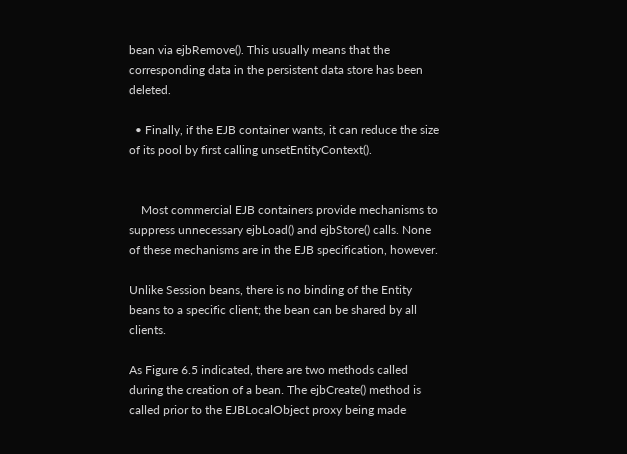bean via ejbRemove(). This usually means that the corresponding data in the persistent data store has been deleted.

  • Finally, if the EJB container wants, it can reduce the size of its pool by first calling unsetEntityContext().


    Most commercial EJB containers provide mechanisms to suppress unnecessary ejbLoad() and ejbStore() calls. None of these mechanisms are in the EJB specification, however.

Unlike Session beans, there is no binding of the Entity beans to a specific client; the bean can be shared by all clients.

As Figure 6.5 indicated, there are two methods called during the creation of a bean. The ejbCreate() method is called prior to the EJBLocalObject proxy being made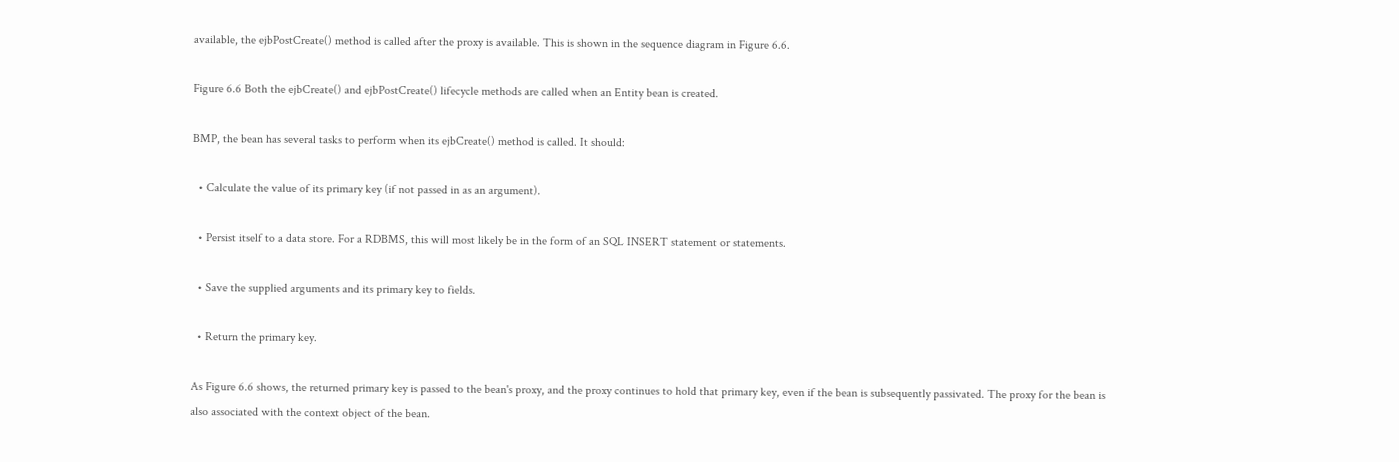available, the ejbPostCreate() method is called after the proxy is available. This is shown in the sequence diagram in Figure 6.6.

Figure 6.6 Both the ejbCreate() and ejbPostCreate() lifecycle methods are called when an Entity bean is created.

BMP, the bean has several tasks to perform when its ejbCreate() method is called. It should:

  • Calculate the value of its primary key (if not passed in as an argument).

  • Persist itself to a data store. For a RDBMS, this will most likely be in the form of an SQL INSERT statement or statements.

  • Save the supplied arguments and its primary key to fields.

  • Return the primary key.

As Figure 6.6 shows, the returned primary key is passed to the bean's proxy, and the proxy continues to hold that primary key, even if the bean is subsequently passivated. The proxy for the bean is also associated with the context object of the bean.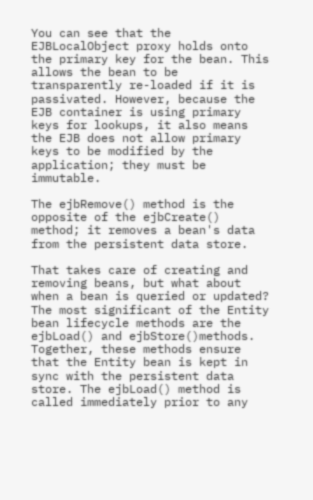You can see that the EJBLocalObject proxy holds onto the primary key for the bean. This allows the bean to be transparently re-loaded if it is passivated. However, because the EJB container is using primary keys for lookups, it also means the EJB does not allow primary keys to be modified by the application; they must be immutable.

The ejbRemove() method is the opposite of the ejbCreate() method; it removes a bean's data from the persistent data store.

That takes care of creating and removing beans, but what about when a bean is queried or updated? The most significant of the Entity bean lifecycle methods are the ejbLoad() and ejbStore()methods. Together, these methods ensure that the Entity bean is kept in sync with the persistent data store. The ejbLoad() method is called immediately prior to any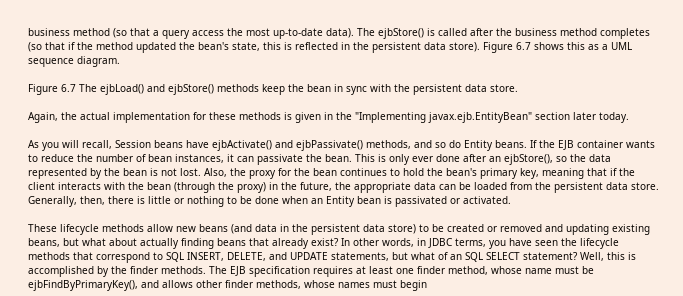business method (so that a query access the most up-to-date data). The ejbStore() is called after the business method completes (so that if the method updated the bean's state, this is reflected in the persistent data store). Figure 6.7 shows this as a UML sequence diagram.

Figure 6.7 The ejbLoad() and ejbStore() methods keep the bean in sync with the persistent data store.

Again, the actual implementation for these methods is given in the "Implementing javax.ejb.EntityBean" section later today.

As you will recall, Session beans have ejbActivate() and ejbPassivate() methods, and so do Entity beans. If the EJB container wants to reduce the number of bean instances, it can passivate the bean. This is only ever done after an ejbStore(), so the data represented by the bean is not lost. Also, the proxy for the bean continues to hold the bean's primary key, meaning that if the client interacts with the bean (through the proxy) in the future, the appropriate data can be loaded from the persistent data store. Generally, then, there is little or nothing to be done when an Entity bean is passivated or activated.

These lifecycle methods allow new beans (and data in the persistent data store) to be created or removed and updating existing beans, but what about actually finding beans that already exist? In other words, in JDBC terms, you have seen the lifecycle methods that correspond to SQL INSERT, DELETE, and UPDATE statements, but what of an SQL SELECT statement? Well, this is accomplished by the finder methods. The EJB specification requires at least one finder method, whose name must be ejbFindByPrimaryKey(), and allows other finder methods, whose names must begin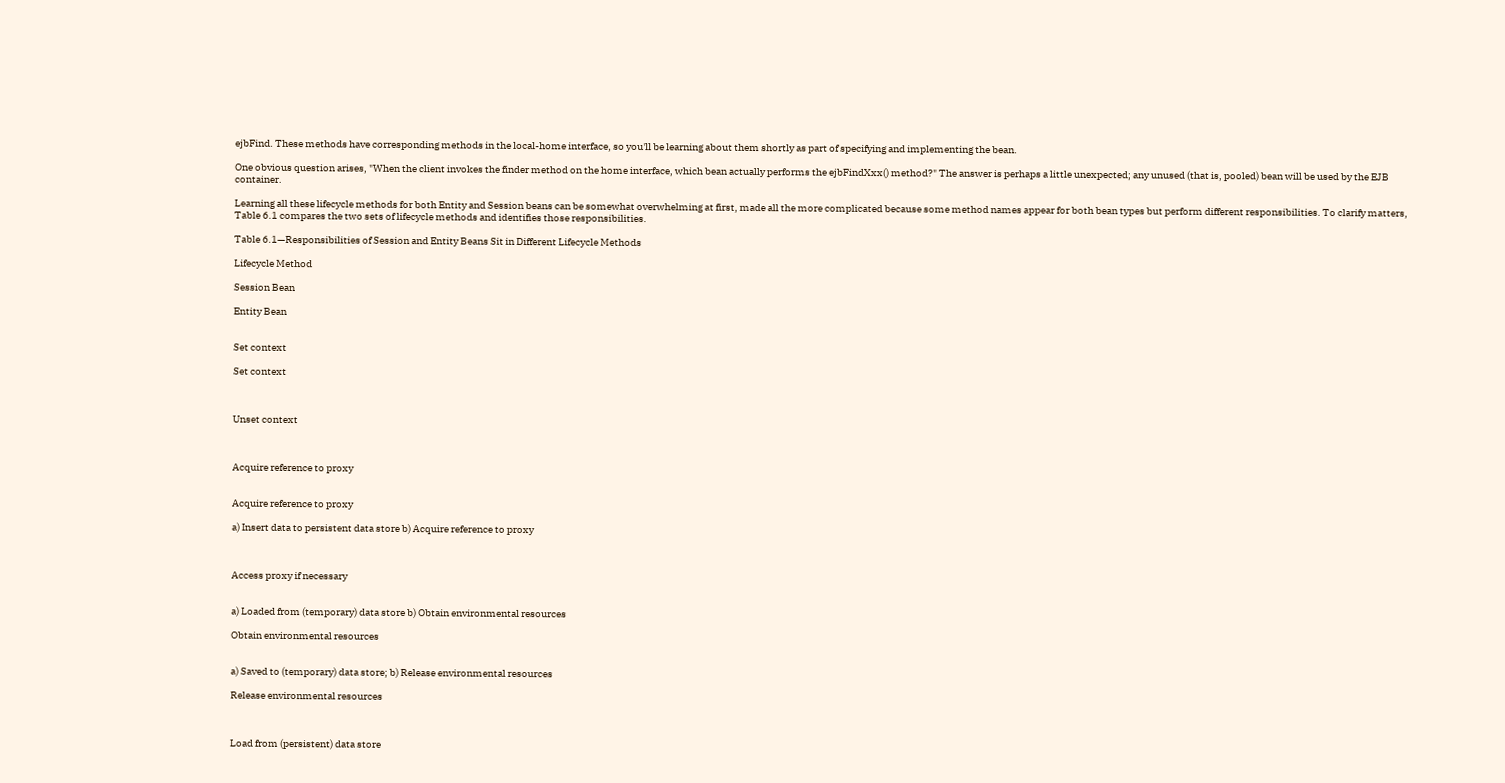ejbFind. These methods have corresponding methods in the local-home interface, so you'll be learning about them shortly as part of specifying and implementing the bean.

One obvious question arises, "When the client invokes the finder method on the home interface, which bean actually performs the ejbFindXxx() method?" The answer is perhaps a little unexpected; any unused (that is, pooled) bean will be used by the EJB container.

Learning all these lifecycle methods for both Entity and Session beans can be somewhat overwhelming at first, made all the more complicated because some method names appear for both bean types but perform different responsibilities. To clarify matters, Table 6.1 compares the two sets of lifecycle methods and identifies those responsibilities.

Table 6.1—Responsibilities of Session and Entity Beans Sit in Different Lifecycle Methods

Lifecycle Method

Session Bean

Entity Bean


Set context

Set context



Unset context



Acquire reference to proxy


Acquire reference to proxy

a) Insert data to persistent data store b) Acquire reference to proxy



Access proxy if necessary


a) Loaded from (temporary) data store b) Obtain environmental resources

Obtain environmental resources


a) Saved to (temporary) data store; b) Release environmental resources

Release environmental resources



Load from (persistent) data store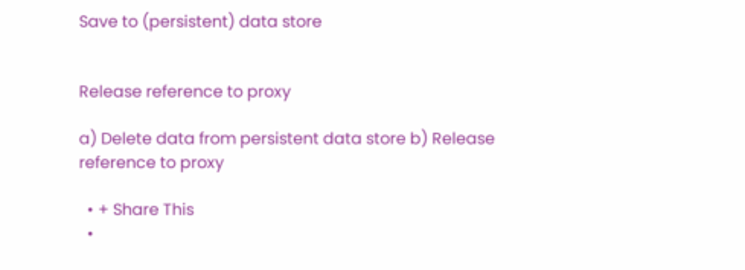Save to (persistent) data store


Release reference to proxy

a) Delete data from persistent data store b) Release reference to proxy

  • + Share This
  •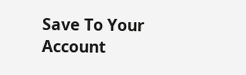Save To Your Account